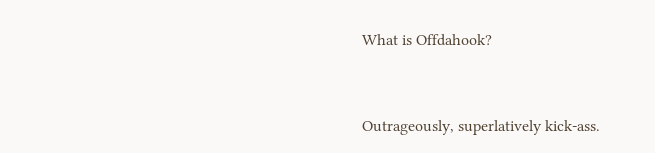What is Offdahook?


Outrageously, superlatively kick-ass.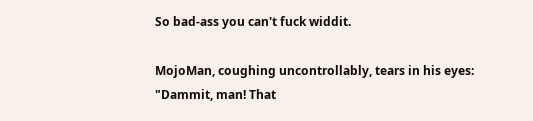So bad-ass you can't fuck widdit.

MojoMan, coughing uncontrollably, tears in his eyes: "Dammit, man! That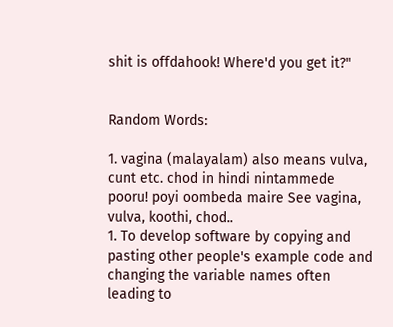shit is offdahook! Where'd you get it?"


Random Words:

1. vagina (malayalam) also means vulva, cunt etc. chod in hindi nintammede pooru! poyi oombeda maire See vagina, vulva, koothi, chod..
1. To develop software by copying and pasting other people's example code and changing the variable names often leading to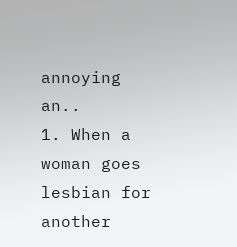annoying an..
1. When a woman goes lesbian for another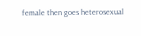female then goes heterosexual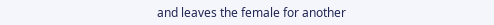and leaves the female for another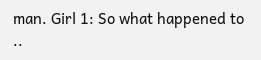man. Girl 1: So what happened to ..